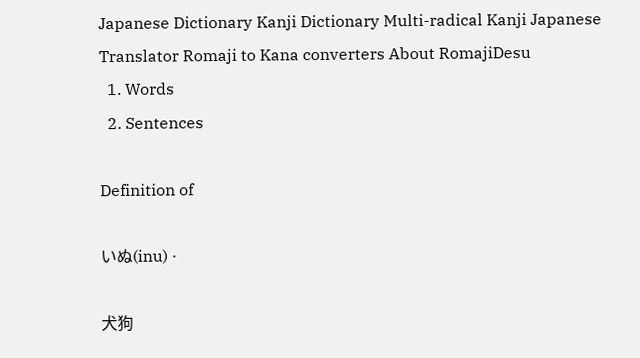Japanese Dictionary Kanji Dictionary Multi-radical Kanji Japanese Translator Romaji to Kana converters About RomajiDesu
  1. Words
  2. Sentences

Definition of

いぬ(inu) ·

犬狗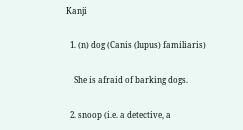Kanji

  1. (n) dog (Canis (lupus) familiaris)

    She is afraid of barking dogs.

  2. snoop (i.e. a detective, a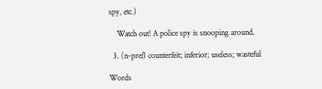spy, etc.)

    Watch out! A police spy is snooping around.

  3. (n-pref) counterfeit; inferior; useless; wasteful

Words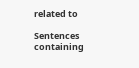related to

Sentences containing